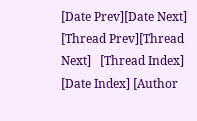[Date Prev][Date Next]   [Thread Prev][Thread Next]   [Thread Index] [Date Index] [Author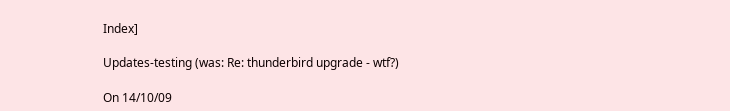Index]

Updates-testing (was: Re: thunderbird upgrade - wtf?)

On 14/10/09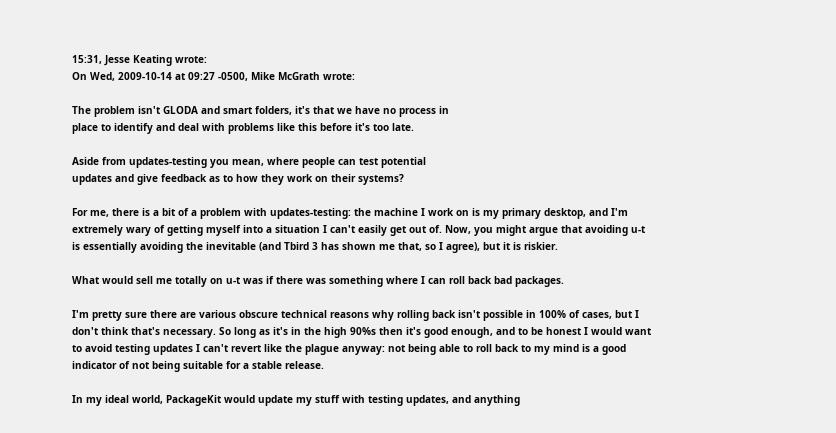15:31, Jesse Keating wrote:
On Wed, 2009-10-14 at 09:27 -0500, Mike McGrath wrote:

The problem isn't GLODA and smart folders, it's that we have no process in
place to identify and deal with problems like this before it's too late.

Aside from updates-testing you mean, where people can test potential
updates and give feedback as to how they work on their systems?

For me, there is a bit of a problem with updates-testing: the machine I work on is my primary desktop, and I'm extremely wary of getting myself into a situation I can't easily get out of. Now, you might argue that avoiding u-t is essentially avoiding the inevitable (and Tbird 3 has shown me that, so I agree), but it is riskier.

What would sell me totally on u-t was if there was something where I can roll back bad packages.

I'm pretty sure there are various obscure technical reasons why rolling back isn't possible in 100% of cases, but I don't think that's necessary. So long as it's in the high 90%s then it's good enough, and to be honest I would want to avoid testing updates I can't revert like the plague anyway: not being able to roll back to my mind is a good indicator of not being suitable for a stable release.

In my ideal world, PackageKit would update my stuff with testing updates, and anything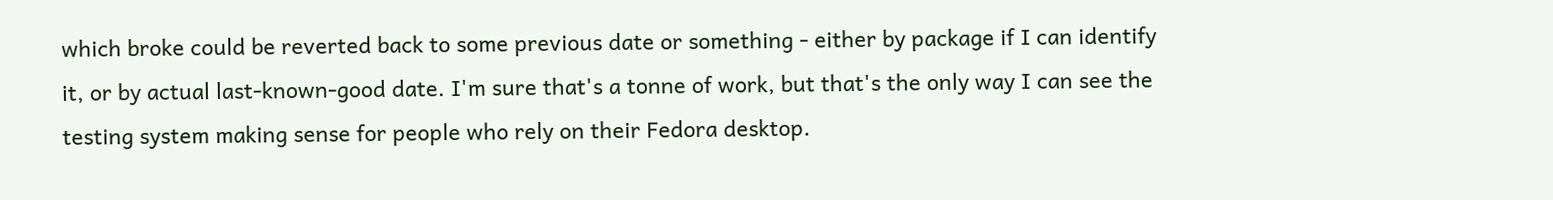which broke could be reverted back to some previous date or something - either by package if I can identify it, or by actual last-known-good date. I'm sure that's a tonne of work, but that's the only way I can see the testing system making sense for people who rely on their Fedora desktop.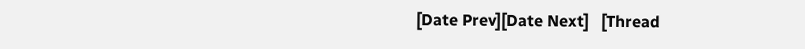[Date Prev][Date Next]   [Thread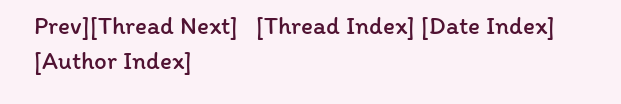Prev][Thread Next]   [Thread Index] [Date Index] [Author Index]